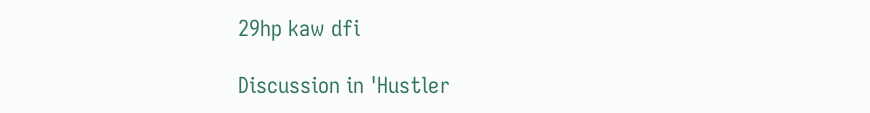29hp kaw dfi

Discussion in 'Hustler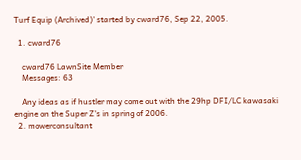Turf Equip (Archived)' started by cward76, Sep 22, 2005.

  1. cward76

    cward76 LawnSite Member
    Messages: 63

    Any ideas as if hustler may come out with the 29hp DFI/LC kawasaki engine on the Super Z's in spring of 2006.
  2. mowerconsultant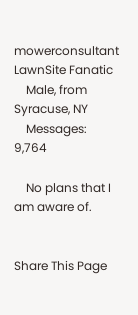mowerconsultant LawnSite Fanatic
    Male, from Syracuse, NY
    Messages: 9,764

    No plans that I am aware of.


Share This Page